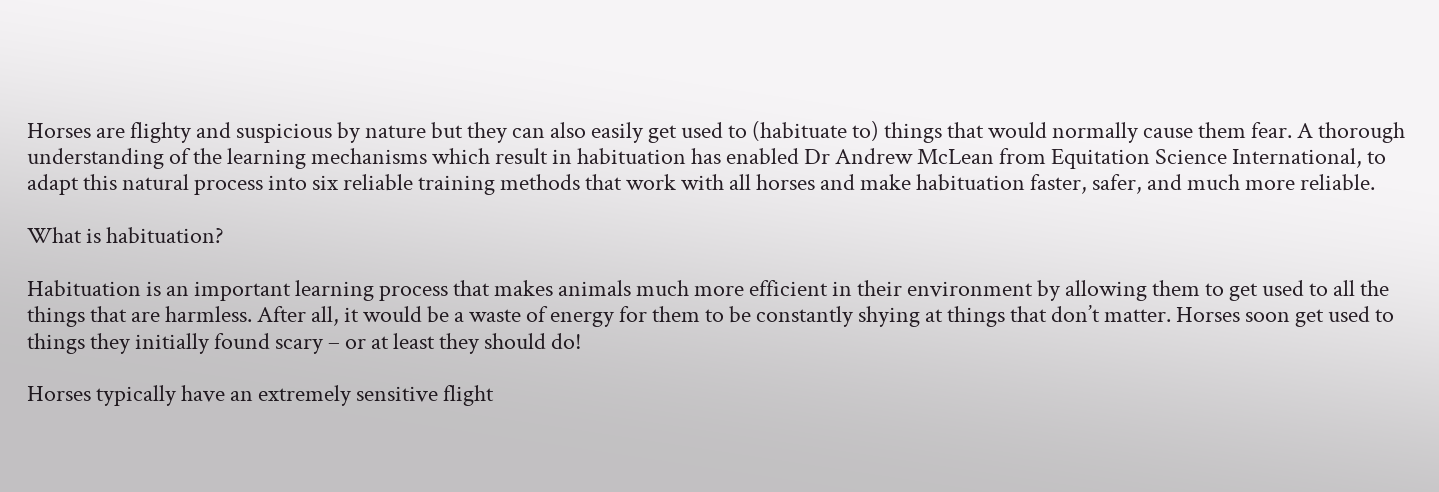Horses are flighty and suspicious by nature but they can also easily get used to (habituate to) things that would normally cause them fear. A thorough understanding of the learning mechanisms which result in habituation has enabled Dr Andrew McLean from Equitation Science International, to adapt this natural process into six reliable training methods that work with all horses and make habituation faster, safer, and much more reliable.

What is habituation?

Habituation is an important learning process that makes animals much more efficient in their environment by allowing them to get used to all the things that are harmless. After all, it would be a waste of energy for them to be constantly shying at things that don’t matter. Horses soon get used to things they initially found scary – or at least they should do!

Horses typically have an extremely sensitive flight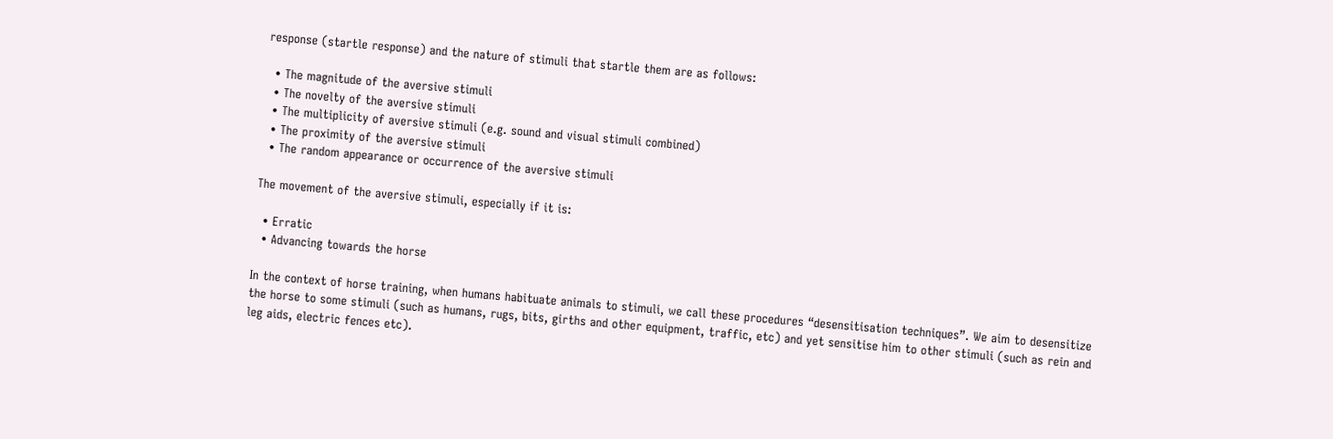response (startle response) and the nature of stimuli that startle them are as follows:

  • The magnitude of the aversive stimuli
  • The novelty of the aversive stimuli
  • The multiplicity of aversive stimuli (e.g. sound and visual stimuli combined)
  • The proximity of the aversive stimuli
  • The random appearance or occurrence of the aversive stimuli

The movement of the aversive stimuli, especially if it is:

  • Erratic
  • Advancing towards the horse

In the context of horse training, when humans habituate animals to stimuli, we call these procedures “desensitisation techniques”. We aim to desensitize the horse to some stimuli (such as humans, rugs, bits, girths and other equipment, traffic, etc) and yet sensitise him to other stimuli (such as rein and leg aids, electric fences etc).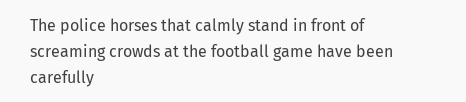The police horses that calmly stand in front of screaming crowds at the football game have been carefully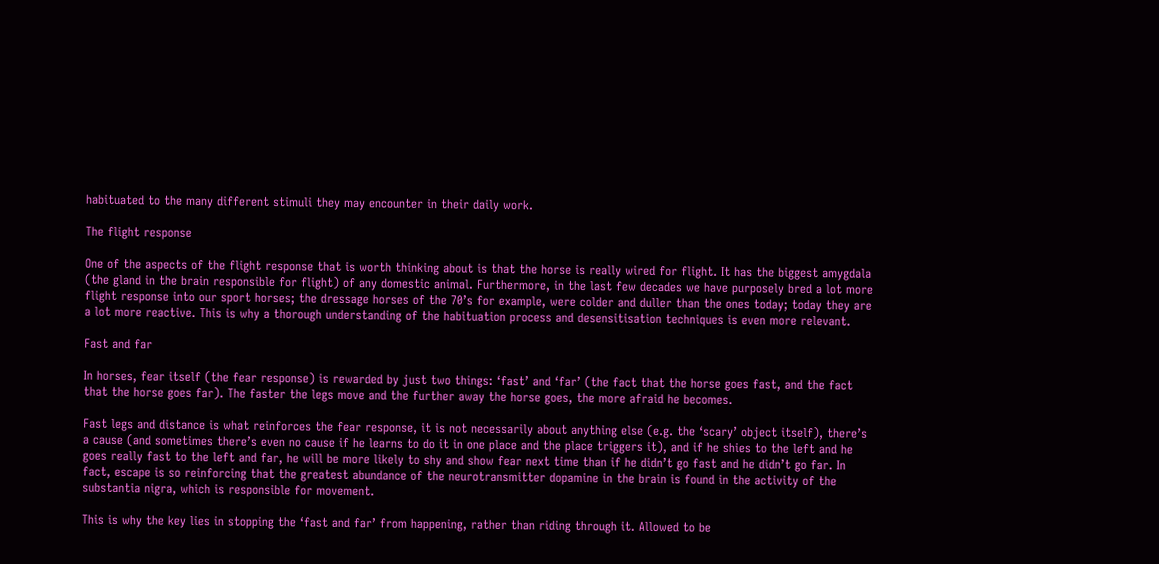habituated to the many different stimuli they may encounter in their daily work.

The flight response

One of the aspects of the flight response that is worth thinking about is that the horse is really wired for flight. It has the biggest amygdala (the gland in the brain responsible for flight) of any domestic animal. Furthermore, in the last few decades we have purposely bred a lot more flight response into our sport horses; the dressage horses of the 70’s for example, were colder and duller than the ones today; today they are a lot more reactive. This is why a thorough understanding of the habituation process and desensitisation techniques is even more relevant.

Fast and far

In horses, fear itself (the fear response) is rewarded by just two things: ‘fast’ and ‘far’ (the fact that the horse goes fast, and the fact that the horse goes far). The faster the legs move and the further away the horse goes, the more afraid he becomes.

Fast legs and distance is what reinforces the fear response, it is not necessarily about anything else (e.g. the ‘scary’ object itself), there’s a cause (and sometimes there’s even no cause if he learns to do it in one place and the place triggers it), and if he shies to the left and he goes really fast to the left and far, he will be more likely to shy and show fear next time than if he didn’t go fast and he didn’t go far. In fact, escape is so reinforcing that the greatest abundance of the neurotransmitter dopamine in the brain is found in the activity of the substantia nigra, which is responsible for movement.

This is why the key lies in stopping the ‘fast and far’ from happening, rather than riding through it. Allowed to be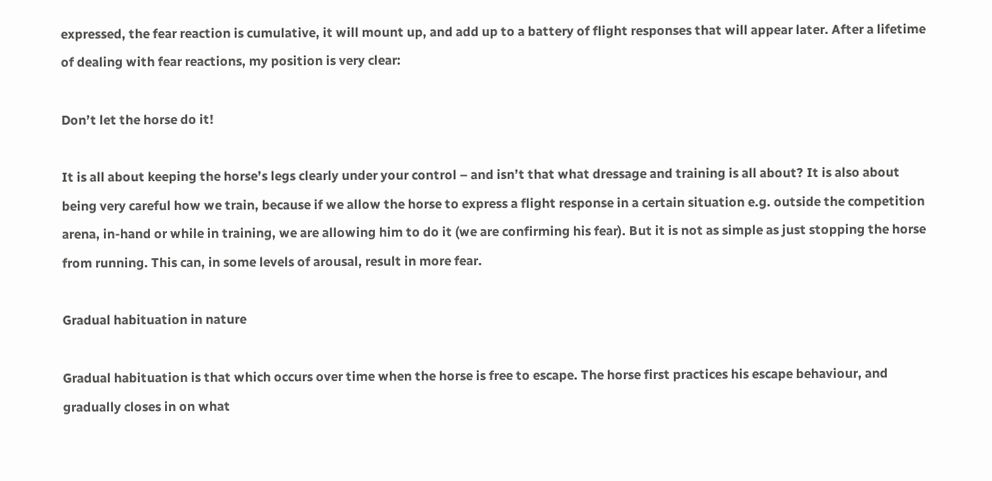expressed, the fear reaction is cumulative, it will mount up, and add up to a battery of flight responses that will appear later. After a lifetime of dealing with fear reactions, my position is very clear:

Don’t let the horse do it!

It is all about keeping the horse’s legs clearly under your control – and isn’t that what dressage and training is all about? It is also about being very careful how we train, because if we allow the horse to express a flight response in a certain situation e.g. outside the competition arena, in-hand or while in training, we are allowing him to do it (we are confirming his fear). But it is not as simple as just stopping the horse from running. This can, in some levels of arousal, result in more fear.

Gradual habituation in nature

Gradual habituation is that which occurs over time when the horse is free to escape. The horse first practices his escape behaviour, and gradually closes in on what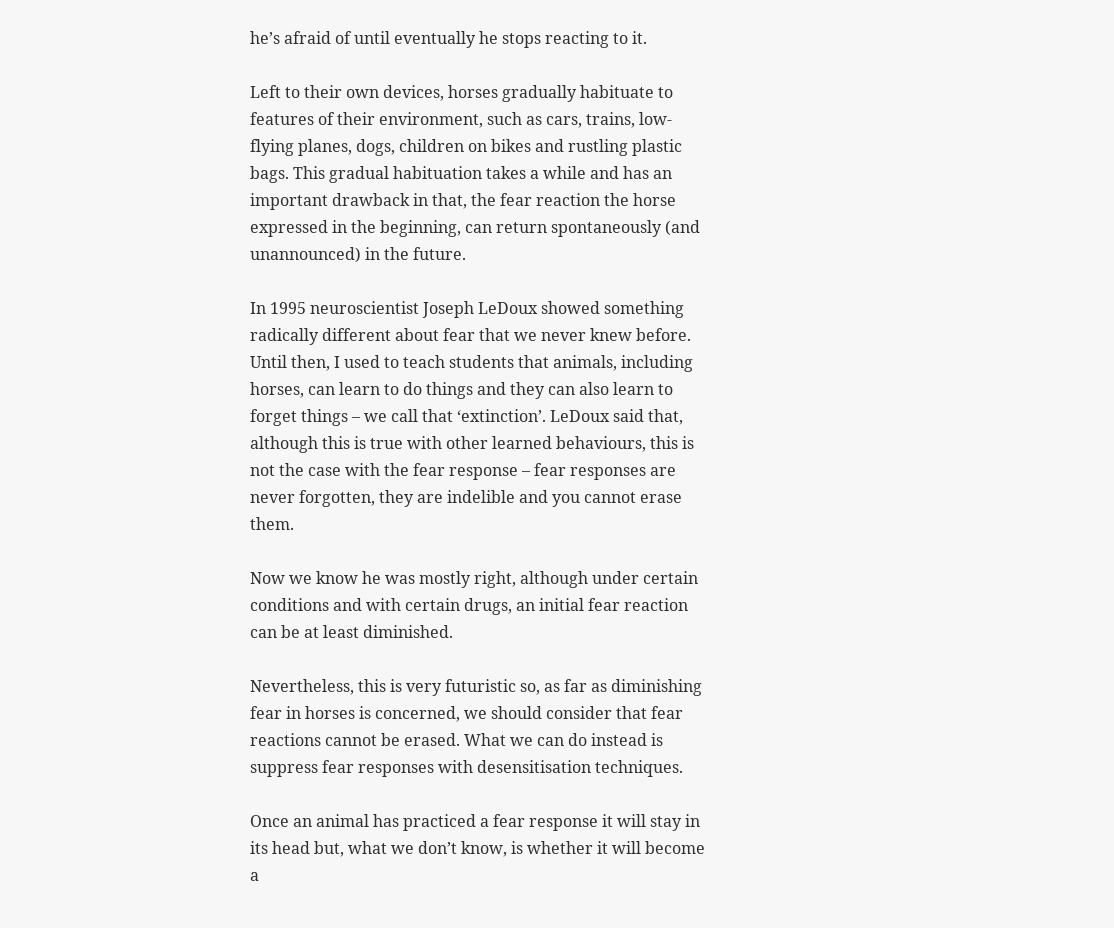he’s afraid of until eventually he stops reacting to it.

Left to their own devices, horses gradually habituate to features of their environment, such as cars, trains, low-flying planes, dogs, children on bikes and rustling plastic bags. This gradual habituation takes a while and has an important drawback in that, the fear reaction the horse expressed in the beginning, can return spontaneously (and unannounced) in the future.

In 1995 neuroscientist Joseph LeDoux showed something radically different about fear that we never knew before. Until then, I used to teach students that animals, including horses, can learn to do things and they can also learn to forget things – we call that ‘extinction’. LeDoux said that, although this is true with other learned behaviours, this is not the case with the fear response – fear responses are never forgotten, they are indelible and you cannot erase them.

Now we know he was mostly right, although under certain conditions and with certain drugs, an initial fear reaction can be at least diminished.

Nevertheless, this is very futuristic so, as far as diminishing fear in horses is concerned, we should consider that fear reactions cannot be erased. What we can do instead is suppress fear responses with desensitisation techniques.

Once an animal has practiced a fear response it will stay in its head but, what we don’t know, is whether it will become a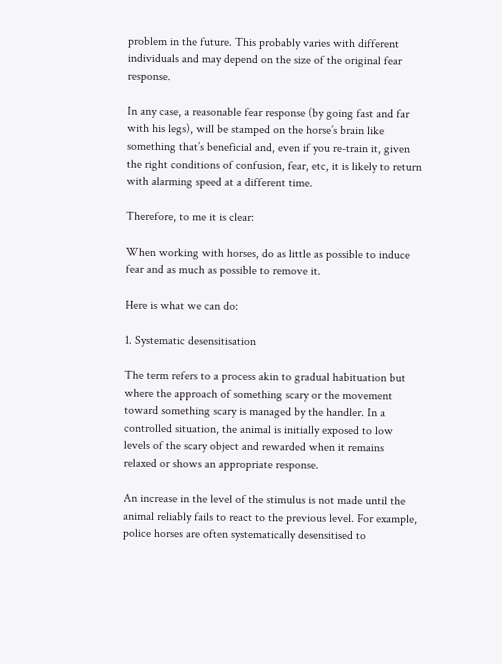problem in the future. This probably varies with different individuals and may depend on the size of the original fear response.

In any case, a reasonable fear response (by going fast and far with his legs), will be stamped on the horse’s brain like something that’s beneficial and, even if you re-train it, given the right conditions of confusion, fear, etc, it is likely to return with alarming speed at a different time.

Therefore, to me it is clear:

When working with horses, do as little as possible to induce fear and as much as possible to remove it.

Here is what we can do:

1. Systematic desensitisation

The term refers to a process akin to gradual habituation but where the approach of something scary or the movement toward something scary is managed by the handler. In a controlled situation, the animal is initially exposed to low levels of the scary object and rewarded when it remains relaxed or shows an appropriate response.

An increase in the level of the stimulus is not made until the animal reliably fails to react to the previous level. For example, police horses are often systematically desensitised to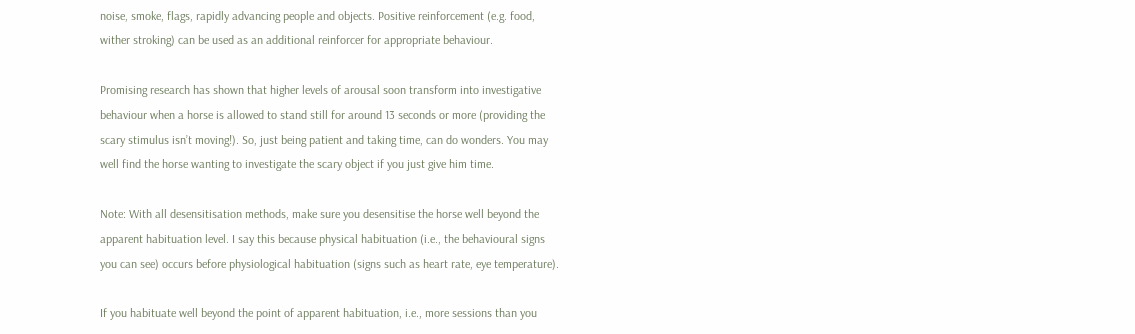noise, smoke, flags, rapidly advancing people and objects. Positive reinforcement (e.g. food, wither stroking) can be used as an additional reinforcer for appropriate behaviour.

Promising research has shown that higher levels of arousal soon transform into investigative behaviour when a horse is allowed to stand still for around 13 seconds or more (providing the scary stimulus isn’t moving!). So, just being patient and taking time, can do wonders. You may well find the horse wanting to investigate the scary object if you just give him time.

Note: With all desensitisation methods, make sure you desensitise the horse well beyond the apparent habituation level. I say this because physical habituation (i.e., the behavioural signs you can see) occurs before physiological habituation (signs such as heart rate, eye temperature).

If you habituate well beyond the point of apparent habituation, i.e., more sessions than you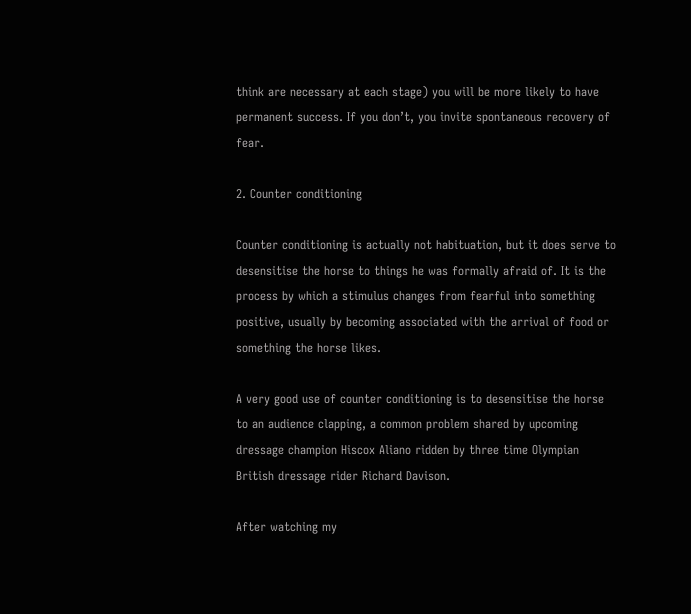think are necessary at each stage) you will be more likely to have permanent success. If you don’t, you invite spontaneous recovery of fear.

2. Counter conditioning

Counter conditioning is actually not habituation, but it does serve to desensitise the horse to things he was formally afraid of. It is the process by which a stimulus changes from fearful into something positive, usually by becoming associated with the arrival of food or something the horse likes.

A very good use of counter conditioning is to desensitise the horse to an audience clapping, a common problem shared by upcoming dressage champion Hiscox Aliano ridden by three time Olympian British dressage rider Richard Davison.

After watching my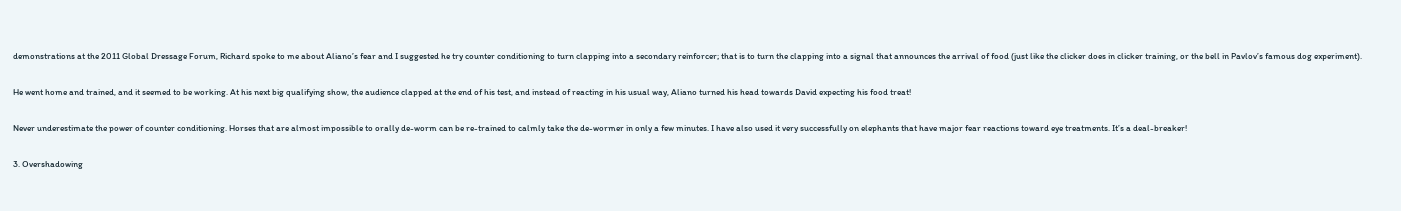demonstrations at the 2011 Global Dressage Forum, Richard spoke to me about Aliano’s fear and I suggested he try counter conditioning to turn clapping into a secondary reinforcer; that is to turn the clapping into a signal that announces the arrival of food (just like the clicker does in clicker training, or the bell in Pavlov’s famous dog experiment).

He went home and trained, and it seemed to be working. At his next big qualifying show, the audience clapped at the end of his test, and instead of reacting in his usual way, Aliano turned his head towards David expecting his food treat!

Never underestimate the power of counter conditioning. Horses that are almost impossible to orally de-worm can be re-trained to calmly take the de-wormer in only a few minutes. I have also used it very successfully on elephants that have major fear reactions toward eye treatments. It’s a deal-breaker!

3. Overshadowing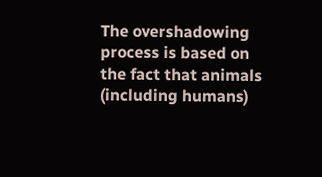The overshadowing process is based on the fact that animals (including humans)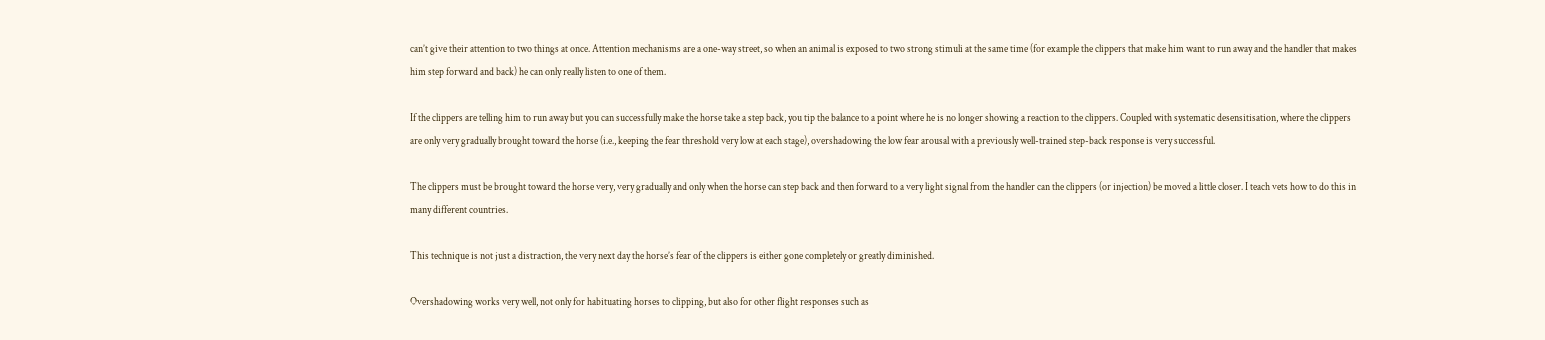can’t give their attention to two things at once. Attention mechanisms are a one-way street, so when an animal is exposed to two strong stimuli at the same time (for example the clippers that make him want to run away and the handler that makes him step forward and back) he can only really listen to one of them.

If the clippers are telling him to run away but you can successfully make the horse take a step back, you tip the balance to a point where he is no longer showing a reaction to the clippers. Coupled with systematic desensitisation, where the clippers are only very gradually brought toward the horse (i.e., keeping the fear threshold very low at each stage), overshadowing the low fear arousal with a previously well-trained step-back response is very successful.

The clippers must be brought toward the horse very, very gradually and only when the horse can step back and then forward to a very light signal from the handler can the clippers (or injection) be moved a little closer. I teach vets how to do this in many different countries.

This technique is not just a distraction, the very next day the horse’s fear of the clippers is either gone completely or greatly diminished.

Overshadowing works very well, not only for habituating horses to clipping, but also for other flight responses such as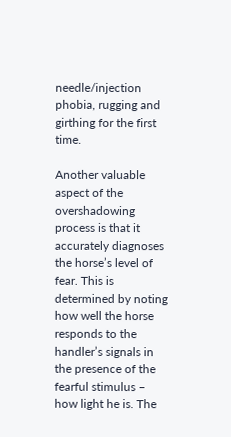needle/injection phobia, rugging and girthing for the first time.

Another valuable aspect of the overshadowing process is that it accurately diagnoses the horse’s level of fear. This is determined by noting how well the horse responds to the handler’s signals in the presence of the fearful stimulus – how light he is. The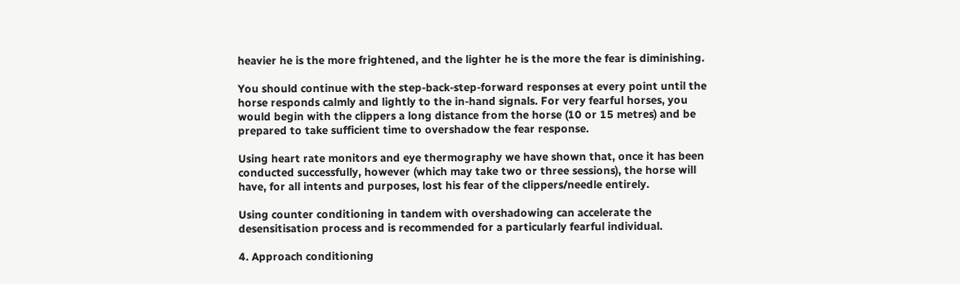heavier he is the more frightened, and the lighter he is the more the fear is diminishing.

You should continue with the step-back-step-forward responses at every point until the horse responds calmly and lightly to the in-hand signals. For very fearful horses, you would begin with the clippers a long distance from the horse (10 or 15 metres) and be prepared to take sufficient time to overshadow the fear response.

Using heart rate monitors and eye thermography we have shown that, once it has been conducted successfully, however (which may take two or three sessions), the horse will have, for all intents and purposes, lost his fear of the clippers/needle entirely.

Using counter conditioning in tandem with overshadowing can accelerate the desensitisation process and is recommended for a particularly fearful individual.

4. Approach conditioning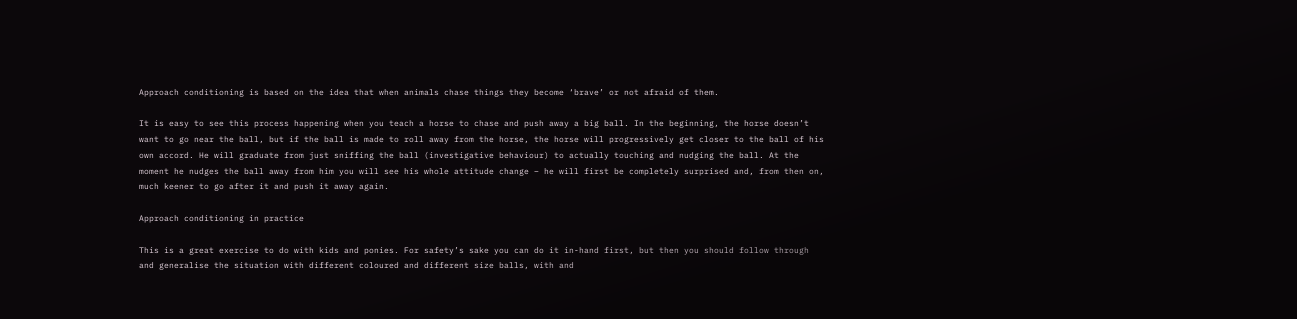Approach conditioning is based on the idea that when animals chase things they become ‘brave’ or not afraid of them.

It is easy to see this process happening when you teach a horse to chase and push away a big ball. In the beginning, the horse doesn’t want to go near the ball, but if the ball is made to roll away from the horse, the horse will progressively get closer to the ball of his own accord. He will graduate from just sniffing the ball (investigative behaviour) to actually touching and nudging the ball. At the moment he nudges the ball away from him you will see his whole attitude change – he will first be completely surprised and, from then on, much keener to go after it and push it away again.

Approach conditioning in practice

This is a great exercise to do with kids and ponies. For safety’s sake you can do it in-hand first, but then you should follow through and generalise the situation with different coloured and different size balls, with and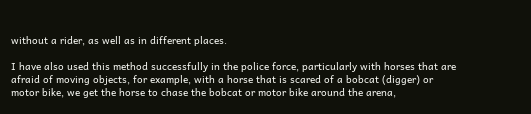without a rider, as well as in different places.

I have also used this method successfully in the police force, particularly with horses that are afraid of moving objects, for example, with a horse that is scared of a bobcat (digger) or motor bike, we get the horse to chase the bobcat or motor bike around the arena,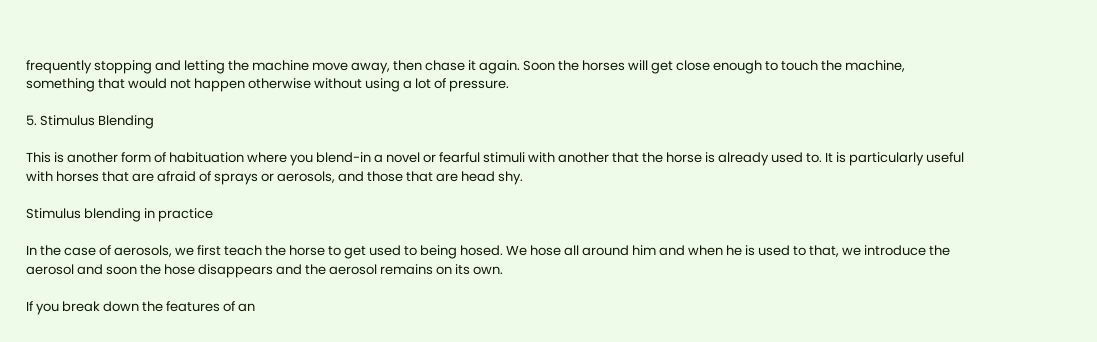frequently stopping and letting the machine move away, then chase it again. Soon the horses will get close enough to touch the machine, something that would not happen otherwise without using a lot of pressure.

5. Stimulus Blending

This is another form of habituation where you blend-in a novel or fearful stimuli with another that the horse is already used to. It is particularly useful with horses that are afraid of sprays or aerosols, and those that are head shy.

Stimulus blending in practice

In the case of aerosols, we first teach the horse to get used to being hosed. We hose all around him and when he is used to that, we introduce the aerosol and soon the hose disappears and the aerosol remains on its own.

If you break down the features of an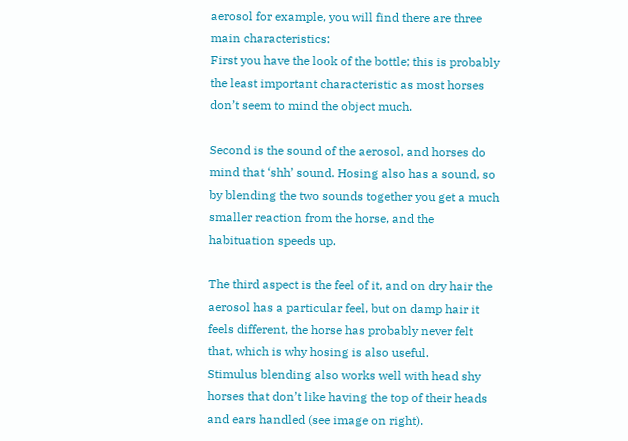aerosol for example, you will find there are three main characteristics:
First you have the look of the bottle; this is probably the least important characteristic as most horses don’t seem to mind the object much.

Second is the sound of the aerosol, and horses do mind that ‘shh’ sound. Hosing also has a sound, so by blending the two sounds together you get a much smaller reaction from the horse, and the habituation speeds up.

The third aspect is the feel of it, and on dry hair the aerosol has a particular feel, but on damp hair it feels different, the horse has probably never felt that, which is why hosing is also useful.
Stimulus blending also works well with head shy horses that don’t like having the top of their heads and ears handled (see image on right).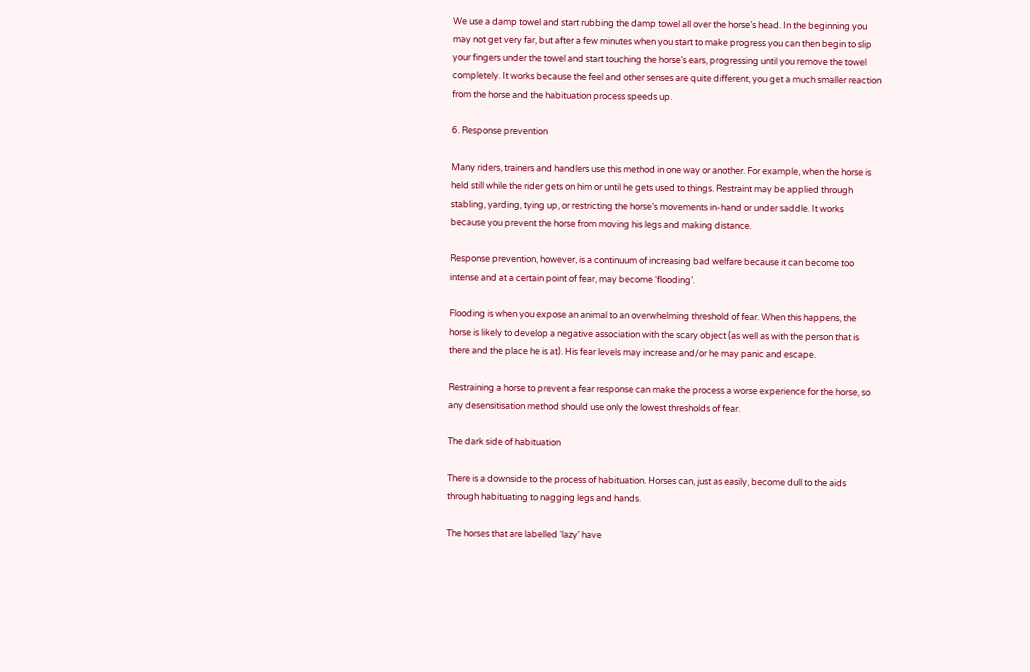We use a damp towel and start rubbing the damp towel all over the horse’s head. In the beginning you may not get very far, but after a few minutes when you start to make progress you can then begin to slip your fingers under the towel and start touching the horse’s ears, progressing until you remove the towel completely. It works because the feel and other senses are quite different, you get a much smaller reaction from the horse and the habituation process speeds up.

6. Response prevention

Many riders, trainers and handlers use this method in one way or another. For example, when the horse is held still while the rider gets on him or until he gets used to things. Restraint may be applied through stabling, yarding, tying up, or restricting the horse’s movements in-hand or under saddle. It works because you prevent the horse from moving his legs and making distance.

Response prevention, however, is a continuum of increasing bad welfare because it can become too intense and at a certain point of fear, may become ‘flooding’.

Flooding is when you expose an animal to an overwhelming threshold of fear. When this happens, the horse is likely to develop a negative association with the scary object (as well as with the person that is there and the place he is at). His fear levels may increase and/or he may panic and escape.

Restraining a horse to prevent a fear response can make the process a worse experience for the horse, so any desensitisation method should use only the lowest thresholds of fear.

The dark side of habituation

There is a downside to the process of habituation. Horses can, just as easily, become dull to the aids through habituating to nagging legs and hands.

The horses that are labelled ‘lazy’ have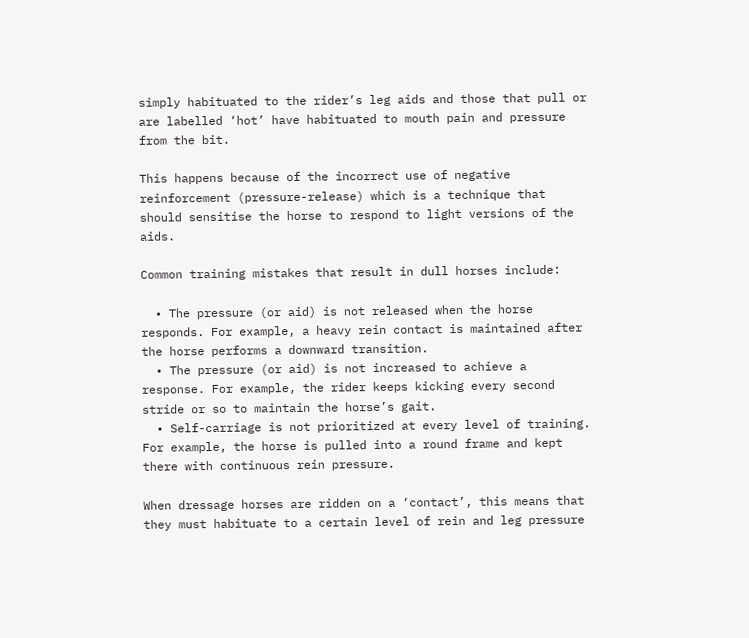simply habituated to the rider’s leg aids and those that pull or are labelled ‘hot’ have habituated to mouth pain and pressure from the bit.

This happens because of the incorrect use of negative reinforcement (pressure-release) which is a technique that should sensitise the horse to respond to light versions of the aids.

Common training mistakes that result in dull horses include:

  • The pressure (or aid) is not released when the horse responds. For example, a heavy rein contact is maintained after the horse performs a downward transition.
  • The pressure (or aid) is not increased to achieve a response. For example, the rider keeps kicking every second stride or so to maintain the horse’s gait.
  • Self-carriage is not prioritized at every level of training. For example, the horse is pulled into a round frame and kept there with continuous rein pressure.

When dressage horses are ridden on a ‘contact’, this means that they must habituate to a certain level of rein and leg pressure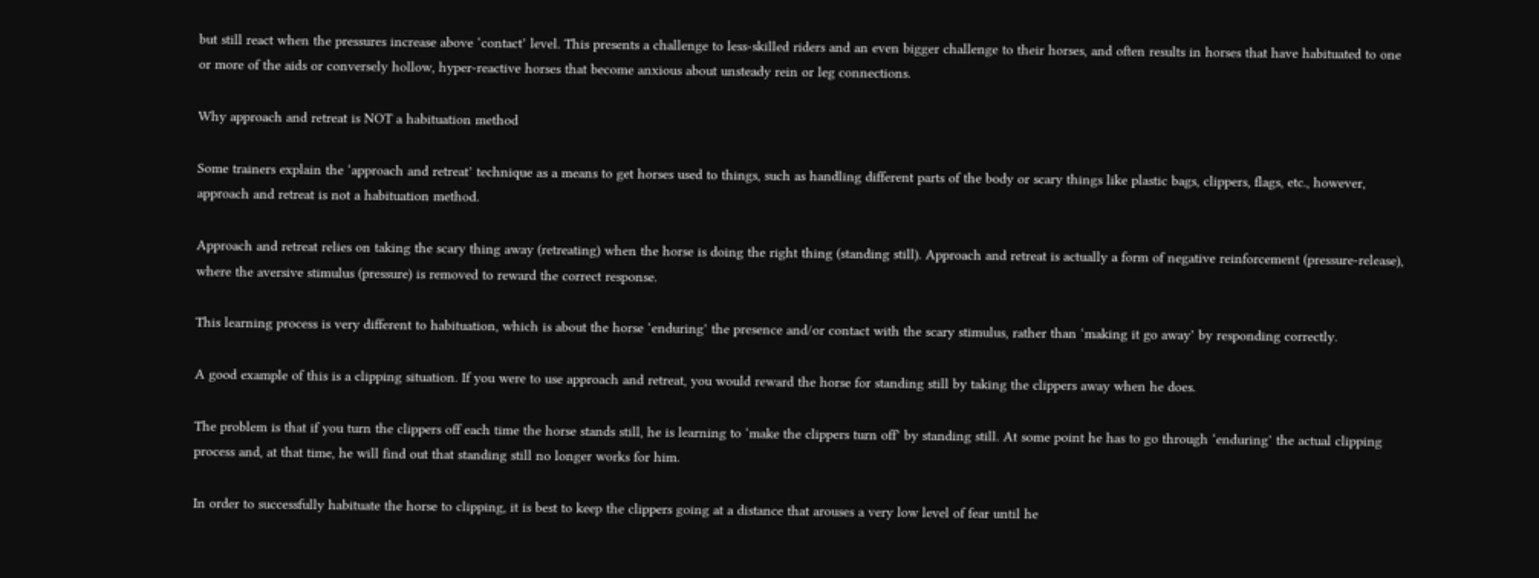but still react when the pressures increase above ‘contact’ level. This presents a challenge to less-skilled riders and an even bigger challenge to their horses, and often results in horses that have habituated to one or more of the aids or conversely hollow, hyper-reactive horses that become anxious about unsteady rein or leg connections.

Why approach and retreat is NOT a habituation method

Some trainers explain the ‘approach and retreat’ technique as a means to get horses used to things, such as handling different parts of the body or scary things like plastic bags, clippers, flags, etc., however, approach and retreat is not a habituation method.

Approach and retreat relies on taking the scary thing away (retreating) when the horse is doing the right thing (standing still). Approach and retreat is actually a form of negative reinforcement (pressure-release), where the aversive stimulus (pressure) is removed to reward the correct response.

This learning process is very different to habituation, which is about the horse ‘enduring’ the presence and/or contact with the scary stimulus, rather than ‘making it go away’ by responding correctly.

A good example of this is a clipping situation. If you were to use approach and retreat, you would reward the horse for standing still by taking the clippers away when he does.

The problem is that if you turn the clippers off each time the horse stands still, he is learning to ‘make the clippers turn off’ by standing still. At some point he has to go through ‘enduring’ the actual clipping process and, at that time, he will find out that standing still no longer works for him.

In order to successfully habituate the horse to clipping, it is best to keep the clippers going at a distance that arouses a very low level of fear until he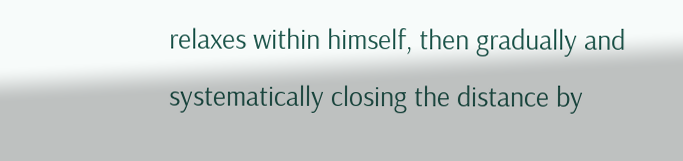relaxes within himself, then gradually and systematically closing the distance by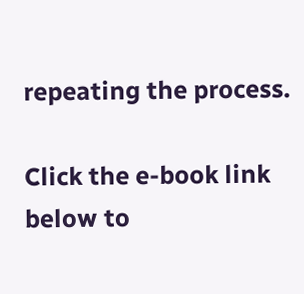repeating the process.

Click the e-book link below to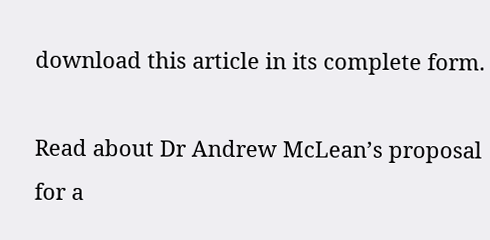download this article in its complete form.

Read about Dr Andrew McLean’s proposal for a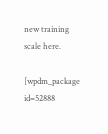new training scale here.

[wpdm_package id=52888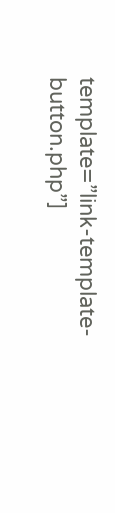template=”link-template-button.php”]